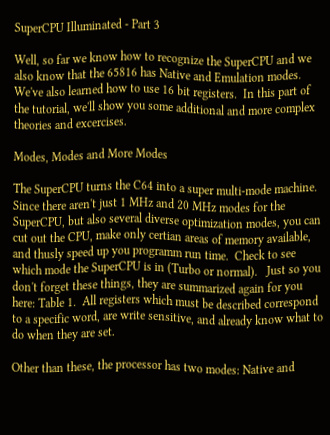SuperCPU Illuminated - Part 3

Well, so far we know how to recognize the SuperCPU and we also know that the 65816 has Native and Emulation modes.  We've also learned how to use 16 bit registers.  In this part of the tutorial, we'll show you some additional and more complex theories and excercises.

Modes, Modes and More Modes

The SuperCPU turns the C64 into a super multi-mode machine.  Since there aren't just 1 MHz and 20 MHz modes for the SuperCPU, but also several diverse optimization modes, you can cut out the CPU, make only certian areas of memory available, and thusly speed up you programm run time.  Check to see which mode the SuperCPU is in (Turbo or normal).   Just so you don't forget these things, they are summarized again for you here: Table 1.  All registers which must be described correspond to a specific word, are write sensitive, and already know what to do when they are set.

Other than these, the processor has two modes: Native and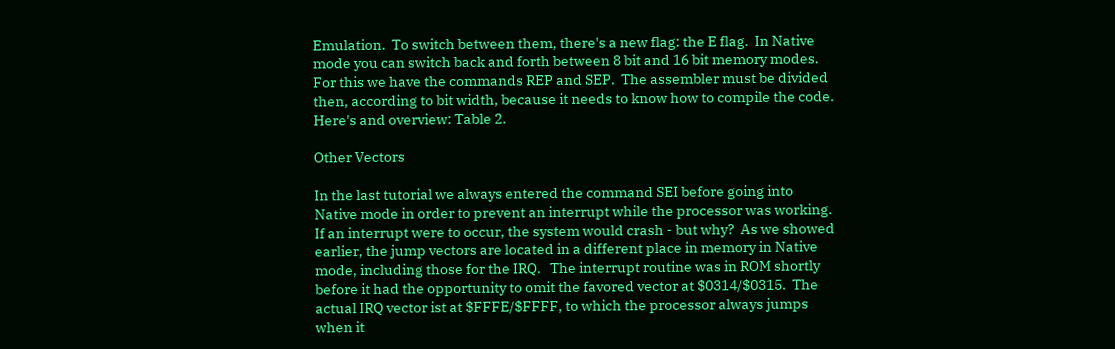Emulation.  To switch between them, there's a new flag: the E flag.  In Native mode you can switch back and forth between 8 bit and 16 bit memory modes.  For this we have the commands REP and SEP.  The assembler must be divided then, according to bit width, because it needs to know how to compile the code.  Here's and overview: Table 2.

Other Vectors

In the last tutorial we always entered the command SEI before going into Native mode in order to prevent an interrupt while the processor was working. If an interrupt were to occur, the system would crash - but why?  As we showed earlier, the jump vectors are located in a different place in memory in Native mode, including those for the IRQ.   The interrupt routine was in ROM shortly before it had the opportunity to omit the favored vector at $0314/$0315.  The actual IRQ vector ist at $FFFE/$FFFF, to which the processor always jumps when it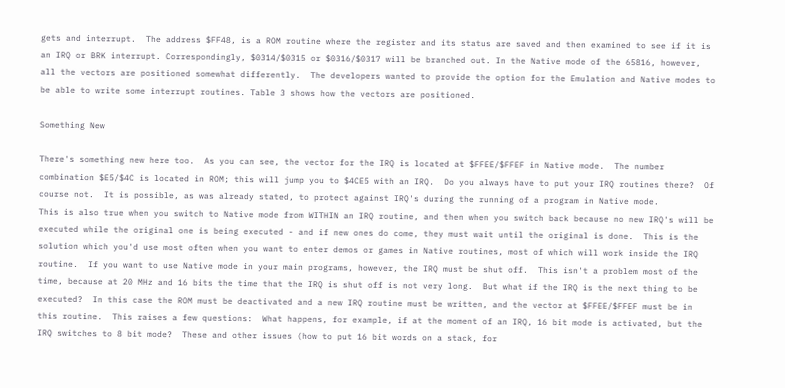gets and interrupt.  The address $FF48, is a ROM routine where the register and its status are saved and then examined to see if it is an IRQ or BRK interrupt. Correspondingly, $0314/$0315 or $0316/$0317 will be branched out. In the Native mode of the 65816, however, all the vectors are positioned somewhat differently.  The developers wanted to provide the option for the Emulation and Native modes to be able to write some interrupt routines. Table 3 shows how the vectors are positioned.

Something New

There's something new here too.  As you can see, the vector for the IRQ is located at $FFEE/$FFEF in Native mode.  The number combination $E5/$4C is located in ROM; this will jump you to $4CE5 with an IRQ.  Do you always have to put your IRQ routines there?  Of course not.  It is possible, as was already stated, to protect against IRQ's during the running of a program in Native mode.
This is also true when you switch to Native mode from WITHIN an IRQ routine, and then when you switch back because no new IRQ's will be executed while the original one is being executed - and if new ones do come, they must wait until the original is done.  This is the solution which you'd use most often when you want to enter demos or games in Native routines, most of which will work inside the IRQ routine.  If you want to use Native mode in your main programs, however, the IRQ must be shut off.  This isn't a problem most of the time, because at 20 MHz and 16 bits the time that the IRQ is shut off is not very long.  But what if the IRQ is the next thing to be executed?  In this case the ROM must be deactivated and a new IRQ routine must be written, and the vector at $FFEE/$FFEF must be in this routine.  This raises a few questions:  What happens, for example, if at the moment of an IRQ, 16 bit mode is activated, but the IRQ switches to 8 bit mode?  These and other issues (how to put 16 bit words on a stack, for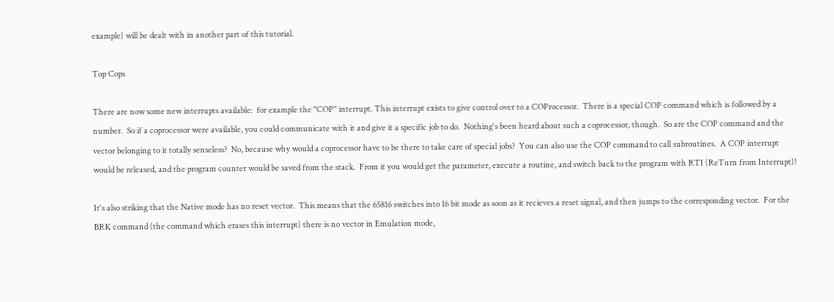example) will be dealt with in another part of this tutorial.

Top Cops

There are now some new interrupts available:  for example the "COP" interrupt. This interrupt exists to give control over to a COProcessor.  There is a special COP command which is followed by a number.  So if a coprocessor were available, you could communicate with it and give it a specific job to do.  Nothing's been heard about such a coprocessor, though.  So are the COP command and the vector belonging to it totally senseless?  No, because why would a coprocessor have to be there to take care of special jobs?  You can also use the COP command to call subroutines.  A COP interrupt would be released, and the program counter would be saved from the stack.  From it you would get the parameter, execute a routine, and switch back to the program with RTI (ReTurn from Interrupt)!

It's also striking that the Native mode has no reset vector.  This means that the 65816 switches into 16 bit mode as soon as it recieves a reset signal, and then jumps to the corresponding vector.  For the BRK command (the command which erases this interrupt) there is no vector in Emulation mode,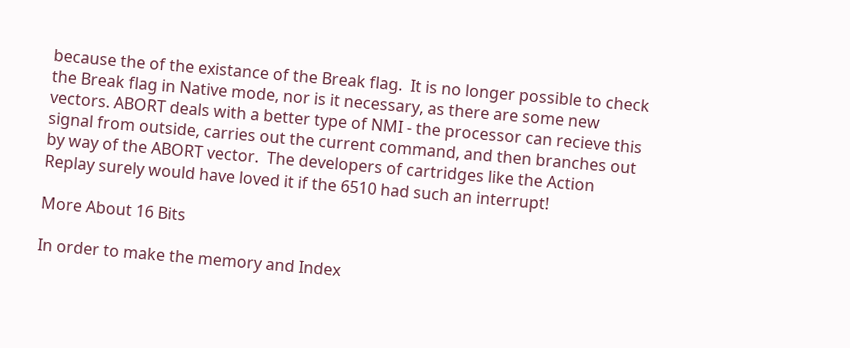because the of the existance of the Break flag.  It is no longer possible to check the Break flag in Native mode, nor is it necessary, as there are some new vectors. ABORT deals with a better type of NMI - the processor can recieve this signal from outside, carries out the current command, and then branches out by way of the ABORT vector.  The developers of cartridges like the Action Replay surely would have loved it if the 6510 had such an interrupt!

More About 16 Bits

In order to make the memory and Index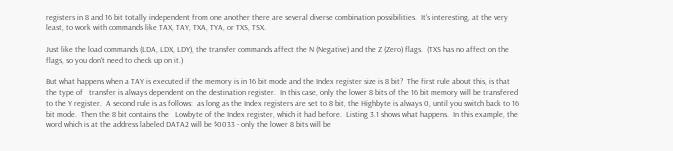registers in 8 and 16 bit totally independent from one another there are several diverse combination possibilities.  It's interesting, at the very least, to work with commands like TAX, TAY, TXA, TYA, or TXS, TSX.

Just like the load commands (LDA, LDX, LDY), the transfer commands affect the N (Negative) and the Z (Zero) flags.  (TXS has no affect on the flags, so you don't need to check up on it.)

But what happens when a TAY is executed if the memory is in 16 bit mode and the Index register size is 8 bit?  The first rule about this, is that the type of   transfer is always dependent on the destination register.  In this case, only the lower 8 bits of the 16 bit memory will be transfered to the Y register.  A second rule is as follows:  as long as the Index registers are set to 8 bit, the Highbyte is always 0, until you switch back to 16 bit mode.  Then the 8 bit contains the   Lowbyte of the Index register, which it had before.  Listing 3.1 shows what happens.  In this example, the word which is at the address labeled DATA2 will be $0033 - only the lower 8 bits will be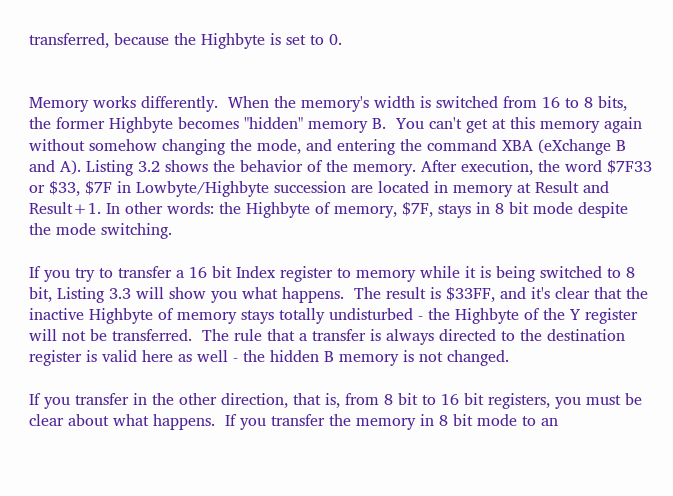transferred, because the Highbyte is set to 0.


Memory works differently.  When the memory's width is switched from 16 to 8 bits, the former Highbyte becomes "hidden" memory B.  You can't get at this memory again without somehow changing the mode, and entering the command XBA (eXchange B and A). Listing 3.2 shows the behavior of the memory. After execution, the word $7F33 or $33, $7F in Lowbyte/Highbyte succession are located in memory at Result and Result+1. In other words: the Highbyte of memory, $7F, stays in 8 bit mode despite the mode switching.

If you try to transfer a 16 bit Index register to memory while it is being switched to 8 bit, Listing 3.3 will show you what happens.  The result is $33FF, and it's clear that the inactive Highbyte of memory stays totally undisturbed - the Highbyte of the Y register will not be transferred.  The rule that a transfer is always directed to the destination register is valid here as well - the hidden B memory is not changed.

If you transfer in the other direction, that is, from 8 bit to 16 bit registers, you must be clear about what happens.  If you transfer the memory in 8 bit mode to an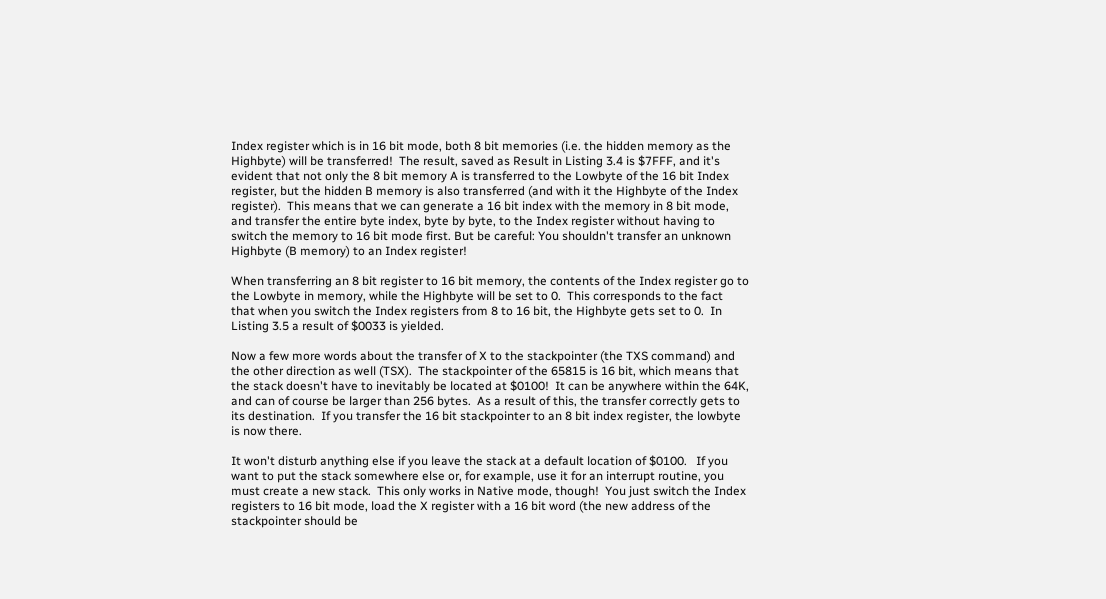Index register which is in 16 bit mode, both 8 bit memories (i.e. the hidden memory as the Highbyte) will be transferred!  The result, saved as Result in Listing 3.4 is $7FFF, and it's evident that not only the 8 bit memory A is transferred to the Lowbyte of the 16 bit Index register, but the hidden B memory is also transferred (and with it the Highbyte of the Index register).  This means that we can generate a 16 bit index with the memory in 8 bit mode, and transfer the entire byte index, byte by byte, to the Index register without having to switch the memory to 16 bit mode first. But be careful: You shouldn't transfer an unknown Highbyte (B memory) to an Index register!

When transferring an 8 bit register to 16 bit memory, the contents of the Index register go to the Lowbyte in memory, while the Highbyte will be set to 0.  This corresponds to the fact that when you switch the Index registers from 8 to 16 bit, the Highbyte gets set to 0.  In Listing 3.5 a result of $0033 is yielded.

Now a few more words about the transfer of X to the stackpointer (the TXS command) and the other direction as well (TSX).  The stackpointer of the 65815 is 16 bit, which means that the stack doesn't have to inevitably be located at $0100!  It can be anywhere within the 64K, and can of course be larger than 256 bytes.  As a result of this, the transfer correctly gets to its destination.  If you transfer the 16 bit stackpointer to an 8 bit index register, the lowbyte is now there.

It won't disturb anything else if you leave the stack at a default location of $0100.   If you want to put the stack somewhere else or, for example, use it for an interrupt routine, you must create a new stack.  This only works in Native mode, though!  You just switch the Index registers to 16 bit mode, load the X register with a 16 bit word (the new address of the stackpointer should be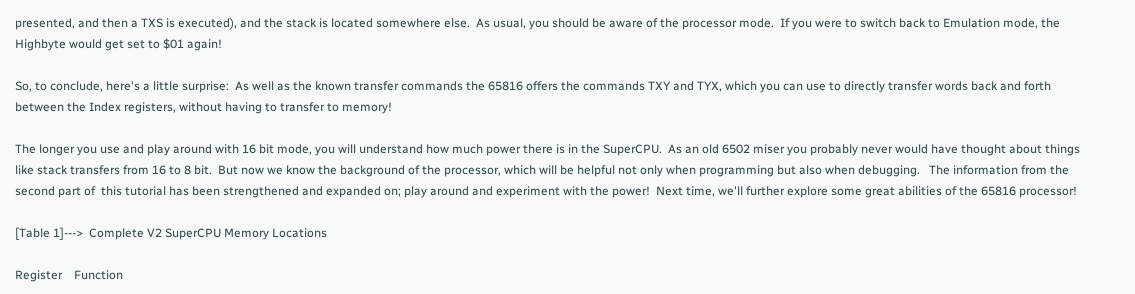presented, and then a TXS is executed), and the stack is located somewhere else.  As usual, you should be aware of the processor mode.  If you were to switch back to Emulation mode, the Highbyte would get set to $01 again!

So, to conclude, here's a little surprise:  As well as the known transfer commands the 65816 offers the commands TXY and TYX, which you can use to directly transfer words back and forth between the Index registers, without having to transfer to memory!

The longer you use and play around with 16 bit mode, you will understand how much power there is in the SuperCPU.  As an old 6502 miser you probably never would have thought about things like stack transfers from 16 to 8 bit.  But now we know the background of the processor, which will be helpful not only when programming but also when debugging.   The information from the second part of  this tutorial has been strengthened and expanded on; play around and experiment with the power!  Next time, we'll further explore some great abilities of the 65816 processor!

[Table 1]--->  Complete V2 SuperCPU Memory Locations

Register    Function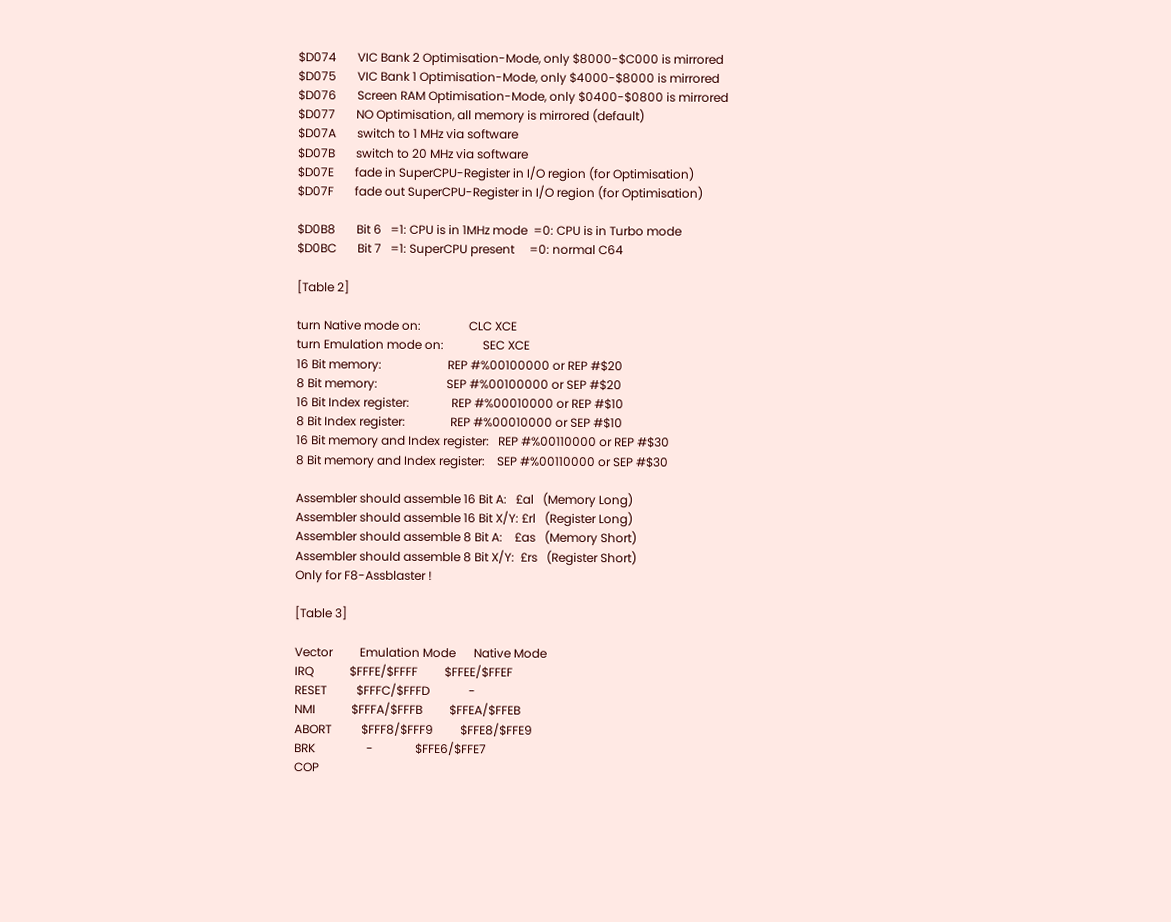$D074       VIC Bank 2 Optimisation-Mode, only $8000-$C000 is mirrored
$D075       VIC Bank 1 Optimisation-Mode, only $4000-$8000 is mirrored
$D076       Screen RAM Optimisation-Mode, only $0400-$0800 is mirrored
$D077       NO Optimisation, all memory is mirrored (default)
$D07A       switch to 1 MHz via software
$D07B       switch to 20 MHz via software
$D07E       fade in SuperCPU-Register in I/O region (for Optimisation)
$D07F       fade out SuperCPU-Register in I/O region (for Optimisation)

$D0B8       Bit 6   =1: CPU is in 1MHz mode  =0: CPU is in Turbo mode
$D0BC       Bit 7   =1: SuperCPU present     =0: normal C64

[Table 2]

turn Native mode on:                CLC XCE
turn Emulation mode on:             SEC XCE
16 Bit memory:                      REP #%00100000 or REP #$20
8 Bit memory:                       SEP #%00100000 or SEP #$20
16 Bit Index register:              REP #%00010000 or REP #$10
8 Bit Index register:               REP #%00010000 or SEP #$10
16 Bit memory and Index register:   REP #%00110000 or REP #$30
8 Bit memory and Index register:    SEP #%00110000 or SEP #$30

Assembler should assemble 16 Bit A:   £al   (Memory Long)
Assembler should assemble 16 Bit X/Y: £rl   (Register Long)
Assembler should assemble 8 Bit A:    £as   (Memory Short)
Assembler should assemble 8 Bit X/Y:  £rs   (Register Short)
Only for F8-Assblaster !

[Table 3]

Vector         Emulation Mode      Native Mode
IRQ            $FFFE/$FFFF         $FFEE/$FFEF
RESET          $FFFC/$FFFD             -
NMI            $FFFA/$FFFB         $FFEA/$FFEB
ABORT          $FFF8/$FFF9         $FFE8/$FFE9
BRK                 -              $FFE6/$FFE7
COP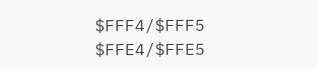$FFF4/$FFF5         $FFE4/$FFE5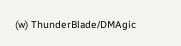(w) ThunderBlade/DMAgic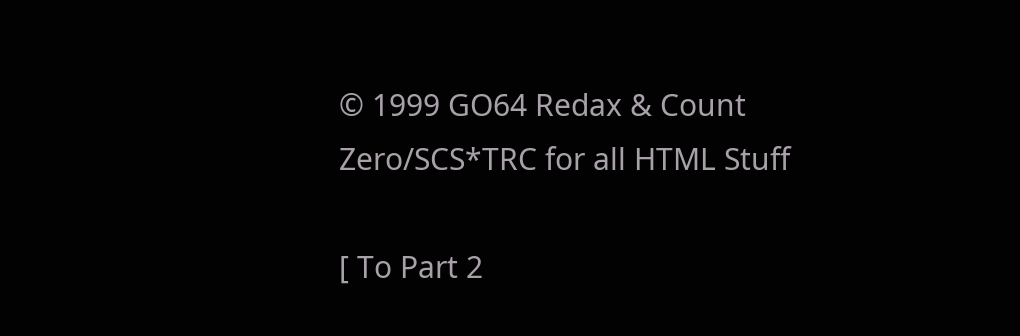© 1999 GO64 Redax & Count Zero/SCS*TRC for all HTML Stuff

[ To Part 2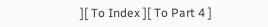][ To Index ][ To Part 4 ]